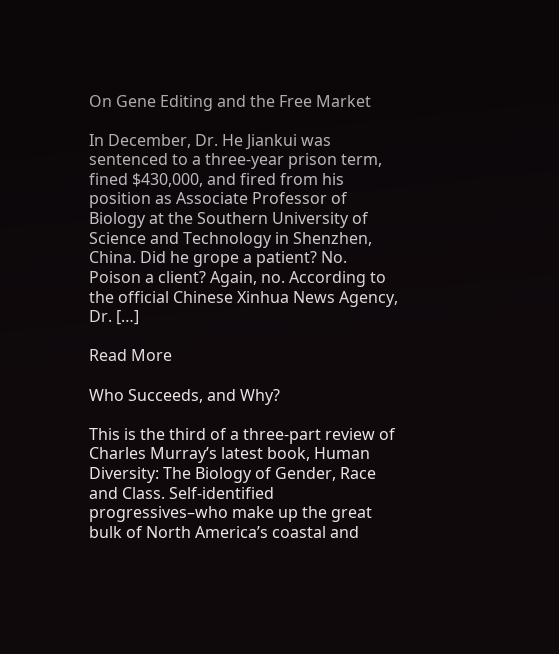On Gene Editing and the Free Market

In December, Dr. He Jiankui was sentenced to a three-year prison term, fined $430,000, and fired from his position as Associate Professor of Biology at the Southern University of Science and Technology in Shenzhen, China. Did he grope a patient? No. Poison a client? Again, no. According to the official Chinese Xinhua News Agency, Dr. […]

Read More

Who Succeeds, and Why?

This is the third of a three-part review of Charles Murray’s latest book, Human Diversity: The Biology of Gender, Race and Class. Self-identified progressives–who make up the great bulk of North America’s coastal and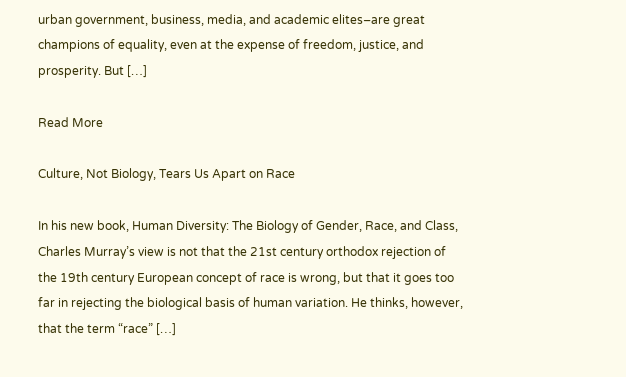urban government, business, media, and academic elites–are great champions of equality, even at the expense of freedom, justice, and prosperity. But […]

Read More

Culture, Not Biology, Tears Us Apart on Race

In his new book, Human Diversity: The Biology of Gender, Race, and Class, Charles Murray’s view is not that the 21st century orthodox rejection of the 19th century European concept of race is wrong, but that it goes too far in rejecting the biological basis of human variation. He thinks, however, that the term “race” […]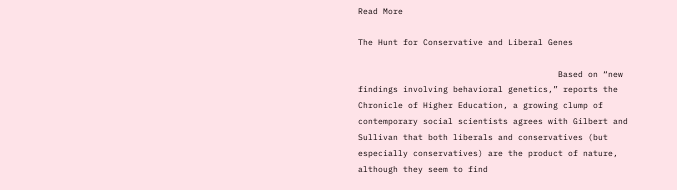Read More

The Hunt for Conservative and Liberal Genes

                                        Based on “new findings involving behavioral genetics,” reports the Chronicle of Higher Education, a growing clump of contemporary social scientists agrees with Gilbert and Sullivan that both liberals and conservatives (but especially conservatives) are the product of nature, although they seem to find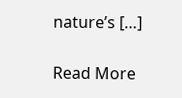nature’s […]

Read More